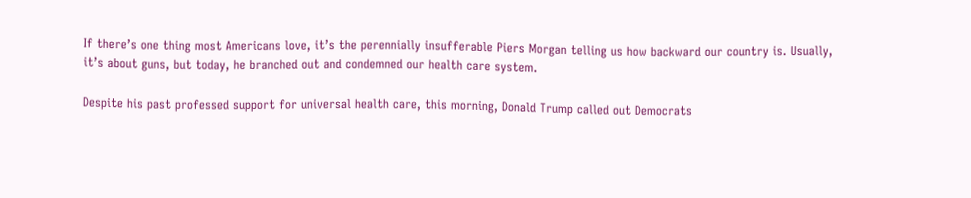If there’s one thing most Americans love, it’s the perennially insufferable Piers Morgan telling us how backward our country is. Usually, it’s about guns, but today, he branched out and condemned our health care system.

Despite his past professed support for universal health care, this morning, Donald Trump called out Democrats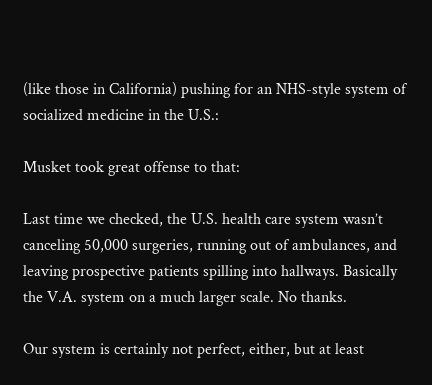(like those in California) pushing for an NHS-style system of socialized medicine in the U.S.:

Musket took great offense to that:

Last time we checked, the U.S. health care system wasn’t canceling 50,000 surgeries, running out of ambulances, and leaving prospective patients spilling into hallways. Basically the V.A. system on a much larger scale. No thanks.

Our system is certainly not perfect, either, but at least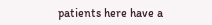patients here have a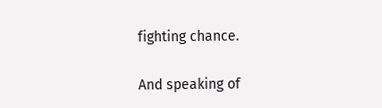fighting chance.

And speaking of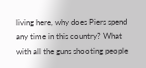living here, why does Piers spend any time in this country? What with all the guns shooting people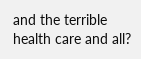and the terrible health care and all?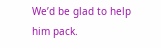We’d be glad to help him pack.